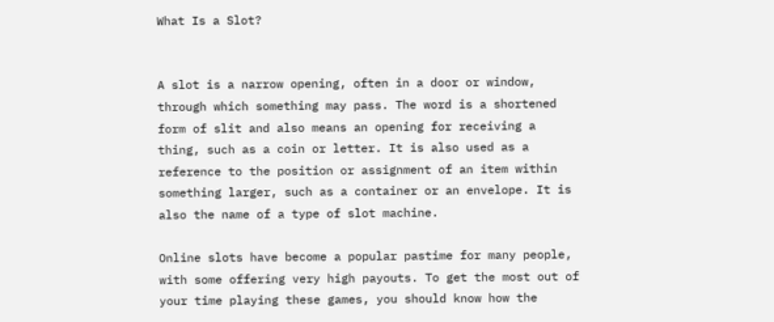What Is a Slot?


A slot is a narrow opening, often in a door or window, through which something may pass. The word is a shortened form of slit and also means an opening for receiving a thing, such as a coin or letter. It is also used as a reference to the position or assignment of an item within something larger, such as a container or an envelope. It is also the name of a type of slot machine.

Online slots have become a popular pastime for many people, with some offering very high payouts. To get the most out of your time playing these games, you should know how the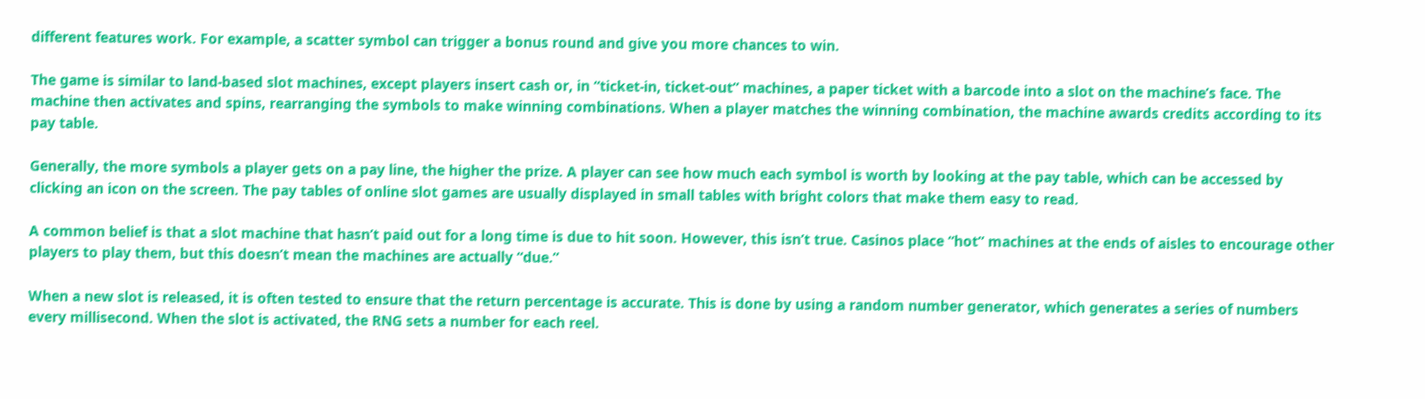different features work. For example, a scatter symbol can trigger a bonus round and give you more chances to win.

The game is similar to land-based slot machines, except players insert cash or, in “ticket-in, ticket-out” machines, a paper ticket with a barcode into a slot on the machine’s face. The machine then activates and spins, rearranging the symbols to make winning combinations. When a player matches the winning combination, the machine awards credits according to its pay table.

Generally, the more symbols a player gets on a pay line, the higher the prize. A player can see how much each symbol is worth by looking at the pay table, which can be accessed by clicking an icon on the screen. The pay tables of online slot games are usually displayed in small tables with bright colors that make them easy to read.

A common belief is that a slot machine that hasn’t paid out for a long time is due to hit soon. However, this isn’t true. Casinos place “hot” machines at the ends of aisles to encourage other players to play them, but this doesn’t mean the machines are actually “due.”

When a new slot is released, it is often tested to ensure that the return percentage is accurate. This is done by using a random number generator, which generates a series of numbers every millisecond. When the slot is activated, the RNG sets a number for each reel.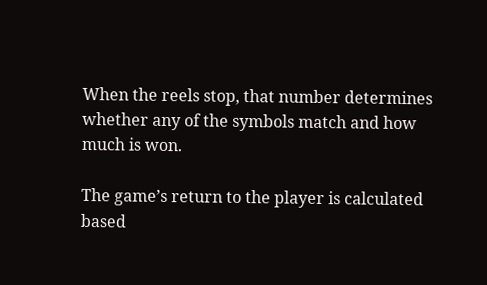When the reels stop, that number determines whether any of the symbols match and how much is won.

The game’s return to the player is calculated based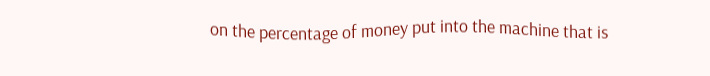on the percentage of money put into the machine that is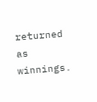returned as winnings.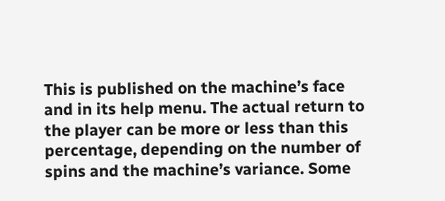This is published on the machine’s face and in its help menu. The actual return to the player can be more or less than this percentage, depending on the number of spins and the machine’s variance. Some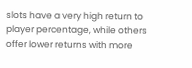slots have a very high return to player percentage, while others offer lower returns with more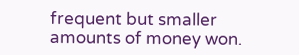frequent but smaller amounts of money won.